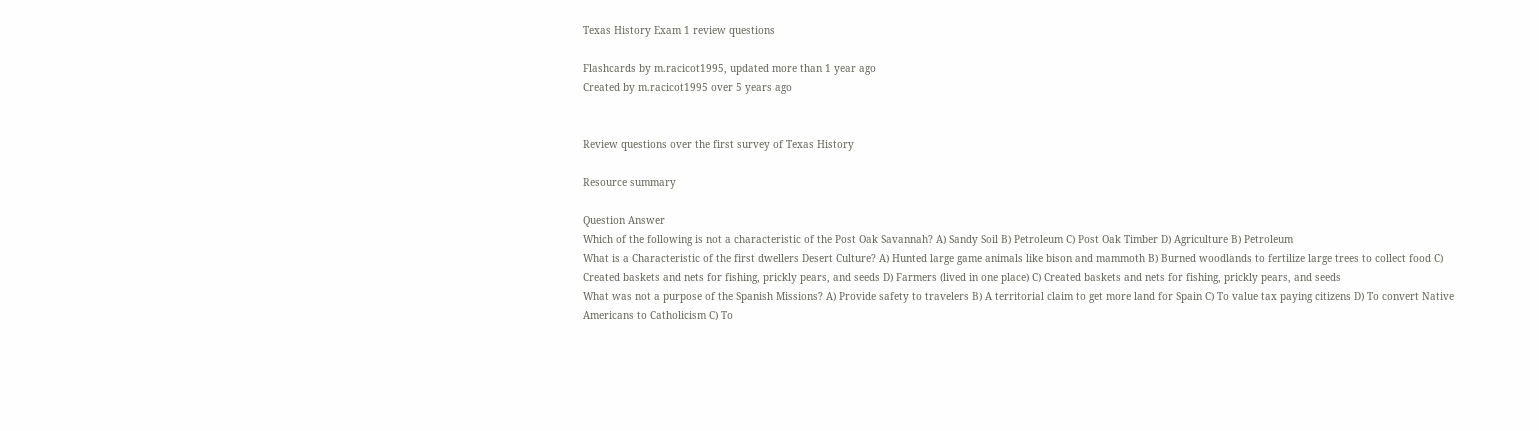Texas History Exam 1 review questions

Flashcards by m.racicot1995, updated more than 1 year ago
Created by m.racicot1995 over 5 years ago


Review questions over the first survey of Texas History

Resource summary

Question Answer
Which of the following is not a characteristic of the Post Oak Savannah? A) Sandy Soil B) Petroleum C) Post Oak Timber D) Agriculture B) Petroleum
What is a Characteristic of the first dwellers Desert Culture? A) Hunted large game animals like bison and mammoth B) Burned woodlands to fertilize large trees to collect food C) Created baskets and nets for fishing, prickly pears, and seeds D) Farmers (lived in one place) C) Created baskets and nets for fishing, prickly pears, and seeds
What was not a purpose of the Spanish Missions? A) Provide safety to travelers B) A territorial claim to get more land for Spain C) To value tax paying citizens D) To convert Native Americans to Catholicism C) To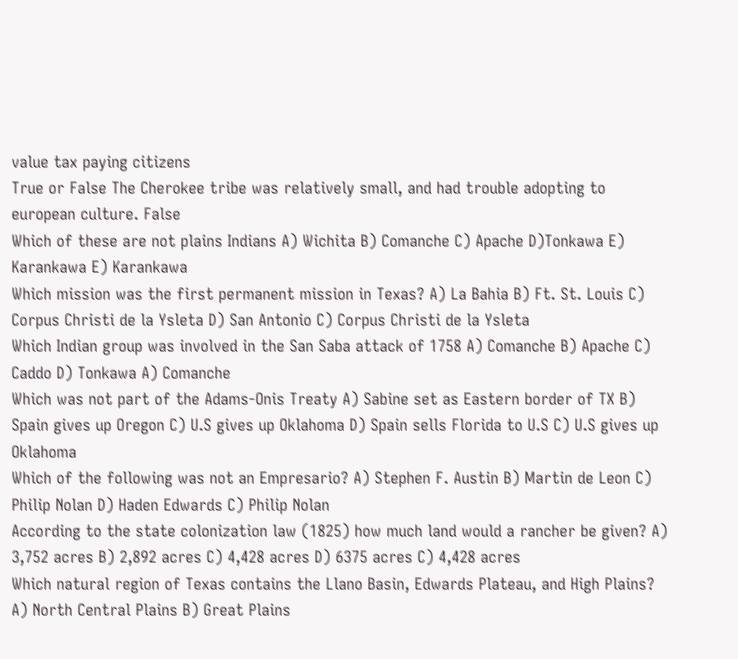value tax paying citizens
True or False The Cherokee tribe was relatively small, and had trouble adopting to european culture. False
Which of these are not plains Indians A) Wichita B) Comanche C) Apache D)Tonkawa E) Karankawa E) Karankawa
Which mission was the first permanent mission in Texas? A) La Bahia B) Ft. St. Louis C) Corpus Christi de la Ysleta D) San Antonio C) Corpus Christi de la Ysleta
Which Indian group was involved in the San Saba attack of 1758 A) Comanche B) Apache C) Caddo D) Tonkawa A) Comanche
Which was not part of the Adams-Onis Treaty A) Sabine set as Eastern border of TX B) Spain gives up Oregon C) U.S gives up Oklahoma D) Spain sells Florida to U.S C) U.S gives up Oklahoma
Which of the following was not an Empresario? A) Stephen F. Austin B) Martin de Leon C) Philip Nolan D) Haden Edwards C) Philip Nolan
According to the state colonization law (1825) how much land would a rancher be given? A) 3,752 acres B) 2,892 acres C) 4,428 acres D) 6375 acres C) 4,428 acres
Which natural region of Texas contains the Llano Basin, Edwards Plateau, and High Plains? A) North Central Plains B) Great Plains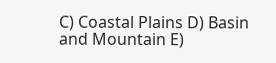C) Coastal Plains D) Basin and Mountain E)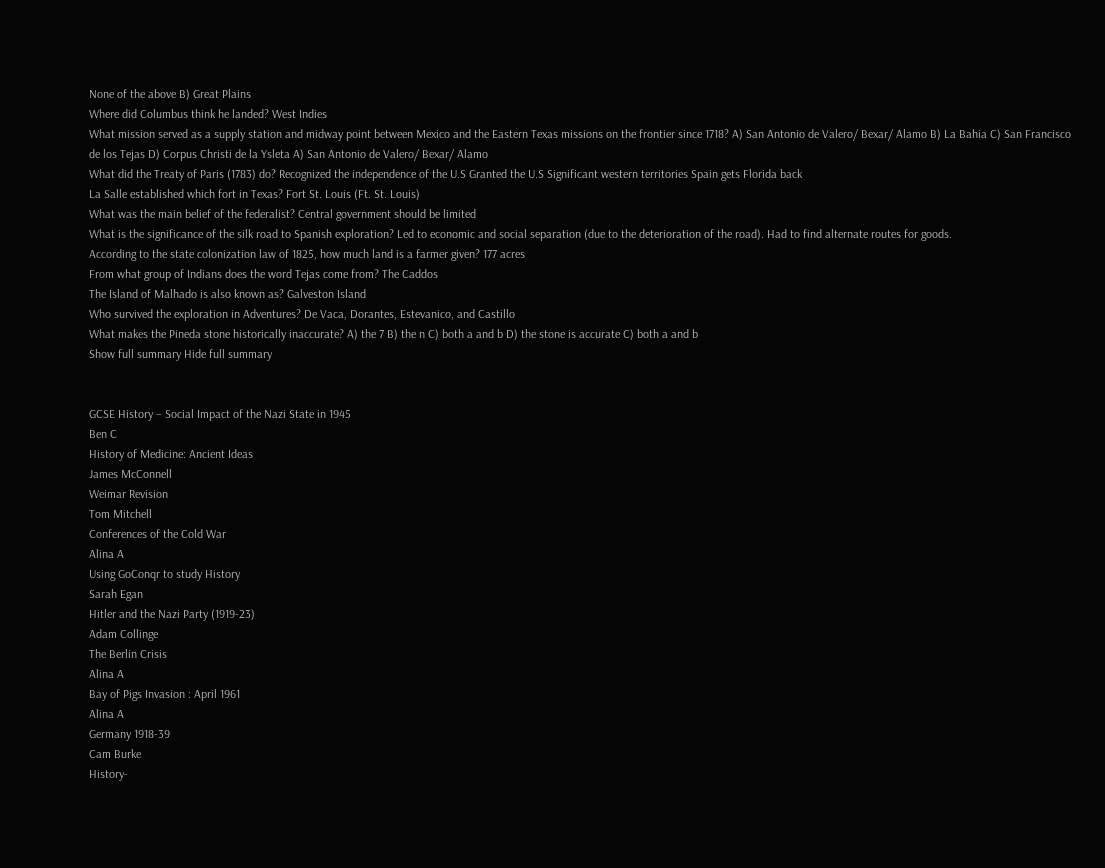None of the above B) Great Plains
Where did Columbus think he landed? West Indies
What mission served as a supply station and midway point between Mexico and the Eastern Texas missions on the frontier since 1718? A) San Antonio de Valero/ Bexar/ Alamo B) La Bahia C) San Francisco de los Tejas D) Corpus Christi de la Ysleta A) San Antonio de Valero/ Bexar/ Alamo
What did the Treaty of Paris (1783) do? Recognized the independence of the U.S Granted the U.S Significant western territories Spain gets Florida back
La Salle established which fort in Texas? Fort St. Louis (Ft. St. Louis)
What was the main belief of the federalist? Central government should be limited
What is the significance of the silk road to Spanish exploration? Led to economic and social separation (due to the deterioration of the road). Had to find alternate routes for goods.
According to the state colonization law of 1825, how much land is a farmer given? 177 acres
From what group of Indians does the word Tejas come from? The Caddos
The Island of Malhado is also known as? Galveston Island
Who survived the exploration in Adventures? De Vaca, Dorantes, Estevanico, and Castillo
What makes the Pineda stone historically inaccurate? A) the 7 B) the n C) both a and b D) the stone is accurate C) both a and b
Show full summary Hide full summary


GCSE History – Social Impact of the Nazi State in 1945
Ben C
History of Medicine: Ancient Ideas
James McConnell
Weimar Revision
Tom Mitchell
Conferences of the Cold War
Alina A
Using GoConqr to study History
Sarah Egan
Hitler and the Nazi Party (1919-23)
Adam Collinge
The Berlin Crisis
Alina A
Bay of Pigs Invasion : April 1961
Alina A
Germany 1918-39
Cam Burke
History-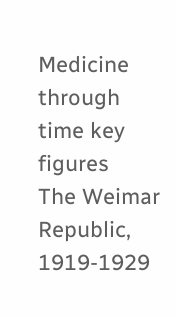Medicine through time key figures
The Weimar Republic, 1919-1929